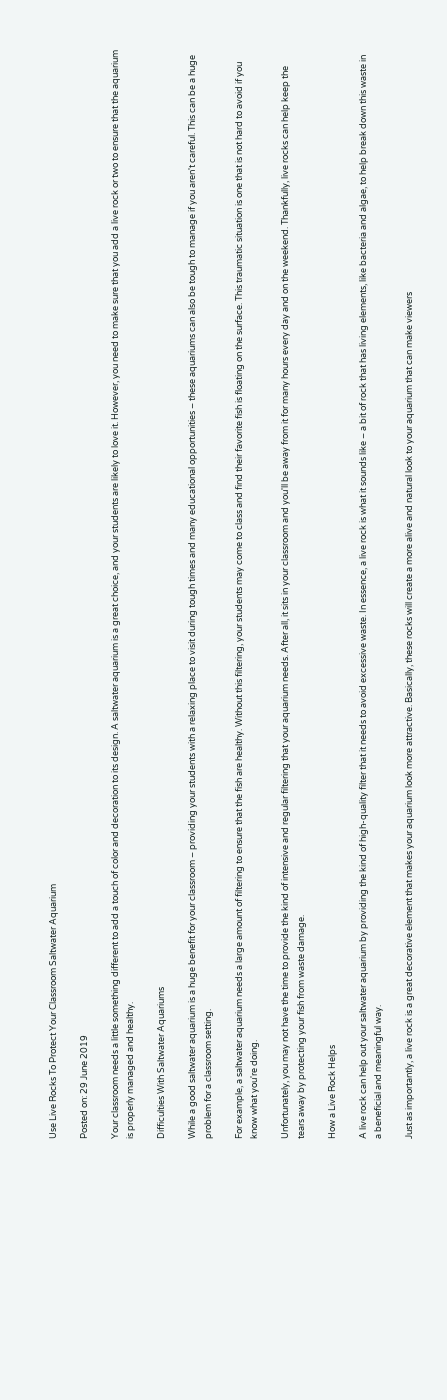Use Live Rocks To Protect Your Classroom Saltwater Aquarium

Posted on: 29 June 2019

Your classroom needs a little something different to add a touch of color and decoration to its design. A saltwater aquarium is a great choice, and your students are likely to love it. However, you need to make sure that you add a live rock or two to ensure that the aquarium is properly managed and healthy.

Difficulties With Saltwater Aquariums

While a good saltwater aquarium is a huge benefit for your classroom – providing your students with a relaxing place to visit during tough times and many educational opportunities – these aquariums can also be tough to manage if you aren't careful. This can be a huge problem for a classroom setting.

For example, a saltwater aquarium needs a large amount of filtering to ensure that the fish are healthy. Without this filtering, your students may come to class and find their favorite fish is floating on the surface. This traumatic situation is one that is not hard to avoid if you know what you're doing.

Unfortunately, you may not have the time to provide the kind of intensive and regular filtering that your aquarium needs. After all, it sits in your classroom and you'll be away from it for many hours every day and on the weekend. Thankfully, live rocks can help keep the tears away by protecting your fish from waste damage.

How a Live Rock Helps

A live rock can help out your saltwater aquarium by providing the kind of high-quality filter that it needs to avoid excessive waste. In essence, a live rock is what it sounds like – a bit of rock that has living elements, like bacteria and algae, to help break down this waste in a beneficial and meaningful way.

Just as importantly, a live rock is a great decorative element that makes your aquarium look more attractive. Basically, these rocks will create a more alive and natural look to your aquarium that can make viewers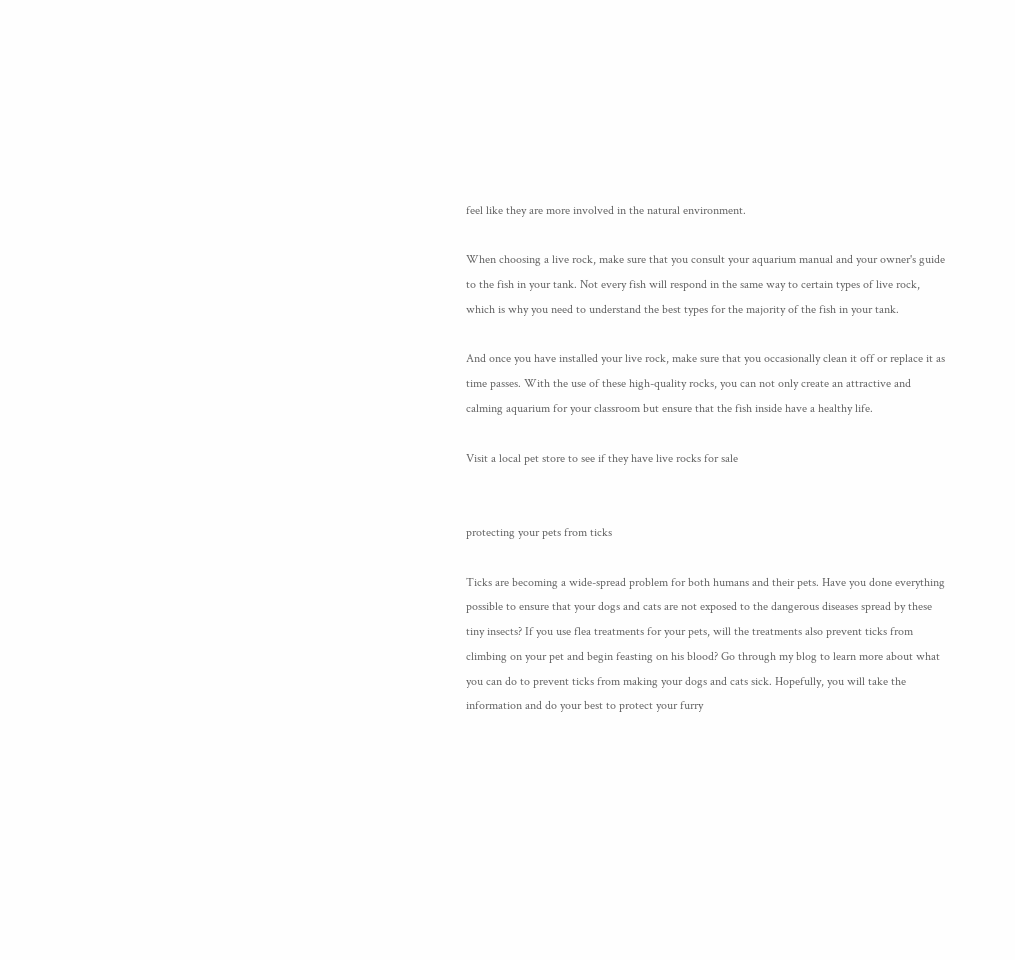feel like they are more involved in the natural environment.

When choosing a live rock, make sure that you consult your aquarium manual and your owner's guide to the fish in your tank. Not every fish will respond in the same way to certain types of live rock, which is why you need to understand the best types for the majority of the fish in your tank.

And once you have installed your live rock, make sure that you occasionally clean it off or replace it as time passes. With the use of these high-quality rocks, you can not only create an attractive and calming aquarium for your classroom but ensure that the fish inside have a healthy life.

Visit a local pet store to see if they have live rocks for sale


protecting your pets from ticks

Ticks are becoming a wide-spread problem for both humans and their pets. Have you done everything possible to ensure that your dogs and cats are not exposed to the dangerous diseases spread by these tiny insects? If you use flea treatments for your pets, will the treatments also prevent ticks from climbing on your pet and begin feasting on his blood? Go through my blog to learn more about what you can do to prevent ticks from making your dogs and cats sick. Hopefully, you will take the information and do your best to protect your furry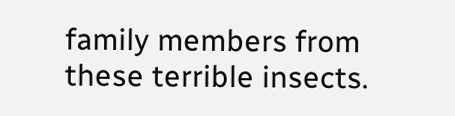family members from these terrible insects.